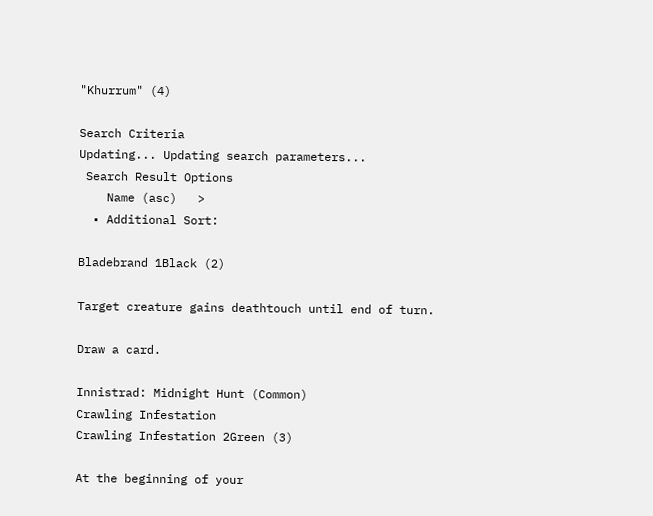"Khurrum" (4)

Search Criteria
Updating... Updating search parameters...
 Search Result Options
    Name (asc)   >
  • Additional Sort:

Bladebrand 1Black (2)

Target creature gains deathtouch until end of turn.

Draw a card.

Innistrad: Midnight Hunt (Common)
Crawling Infestation
Crawling Infestation 2Green (3)

At the beginning of your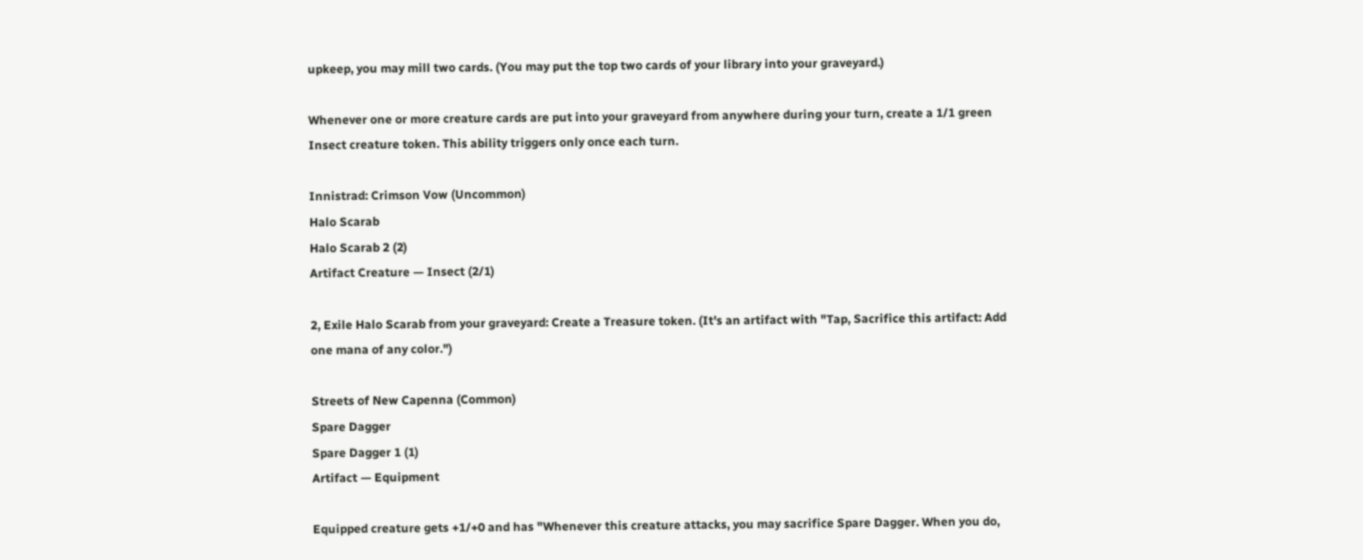upkeep, you may mill two cards. (You may put the top two cards of your library into your graveyard.)

Whenever one or more creature cards are put into your graveyard from anywhere during your turn, create a 1/1 green Insect creature token. This ability triggers only once each turn.

Innistrad: Crimson Vow (Uncommon)
Halo Scarab
Halo Scarab 2 (2)
Artifact Creature — Insect (2/1)

2, Exile Halo Scarab from your graveyard: Create a Treasure token. (It's an artifact with "Tap, Sacrifice this artifact: Add one mana of any color.")

Streets of New Capenna (Common)
Spare Dagger
Spare Dagger 1 (1)
Artifact — Equipment

Equipped creature gets +1/+0 and has "Whenever this creature attacks, you may sacrifice Spare Dagger. When you do,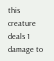this creature deals 1 damage to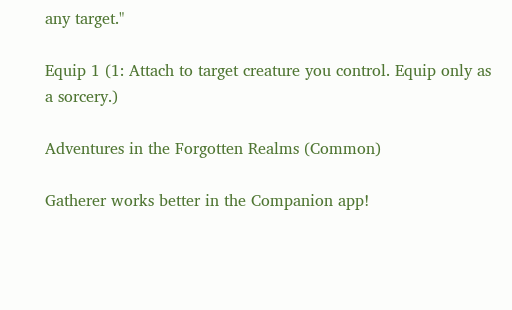any target."

Equip 1 (1: Attach to target creature you control. Equip only as a sorcery.)

Adventures in the Forgotten Realms (Common)

Gatherer works better in the Companion app!